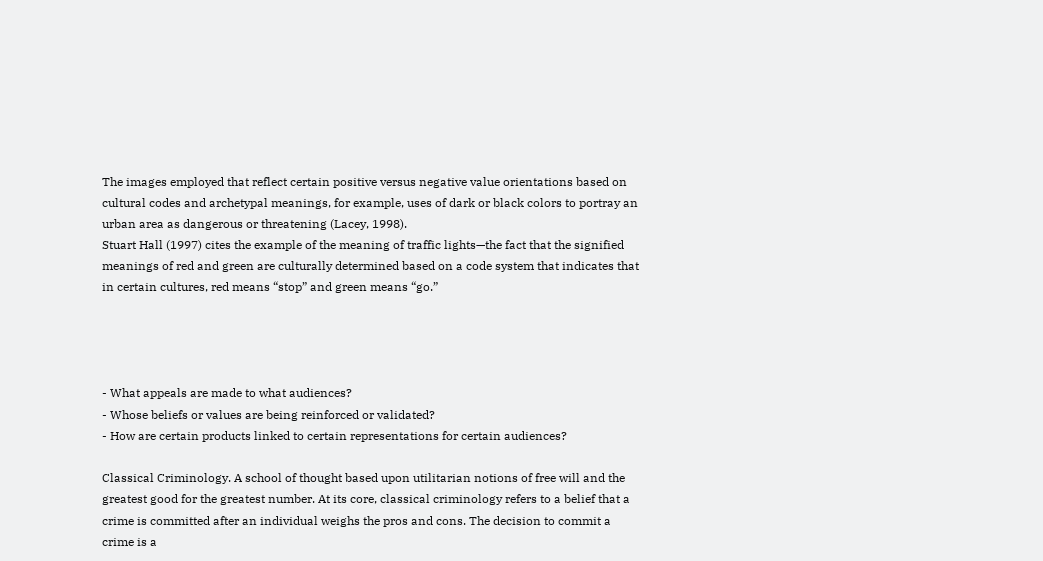The images employed that reflect certain positive versus negative value orientations based on cultural codes and archetypal meanings, for example, uses of dark or black colors to portray an urban area as dangerous or threatening (Lacey, 1998).
Stuart Hall (1997) cites the example of the meaning of traffic lights—the fact that the signified meanings of red and green are culturally determined based on a code system that indicates that in certain cultures, red means “stop” and green means “go.”




- What appeals are made to what audiences?
- Whose beliefs or values are being reinforced or validated?
- How are certain products linked to certain representations for certain audiences?

Classical Criminology. A school of thought based upon utilitarian notions of free will and the greatest good for the greatest number. At its core, classical criminology refers to a belief that a crime is committed after an individual weighs the pros and cons. The decision to commit a crime is a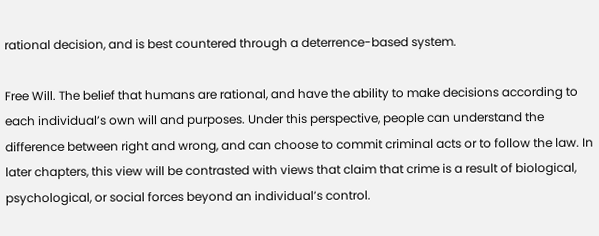rational decision, and is best countered through a deterrence-based system.

Free Will. The belief that humans are rational, and have the ability to make decisions according to each individual’s own will and purposes. Under this perspective, people can understand the difference between right and wrong, and can choose to commit criminal acts or to follow the law. In later chapters, this view will be contrasted with views that claim that crime is a result of biological, psychological, or social forces beyond an individual’s control.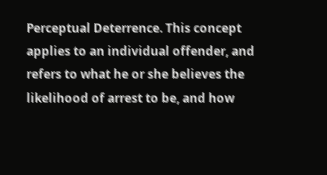Perceptual Deterrence. This concept applies to an individual offender, and refers to what he or she believes the likelihood of arrest to be, and how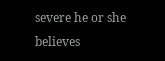severe he or she believes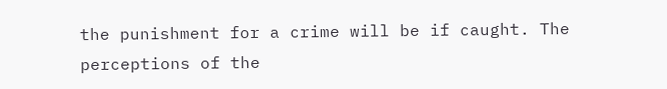the punishment for a crime will be if caught. The perceptions of the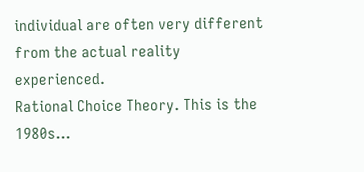individual are often very different from the actual reality experienced.
Rational Choice Theory. This is the 1980s...